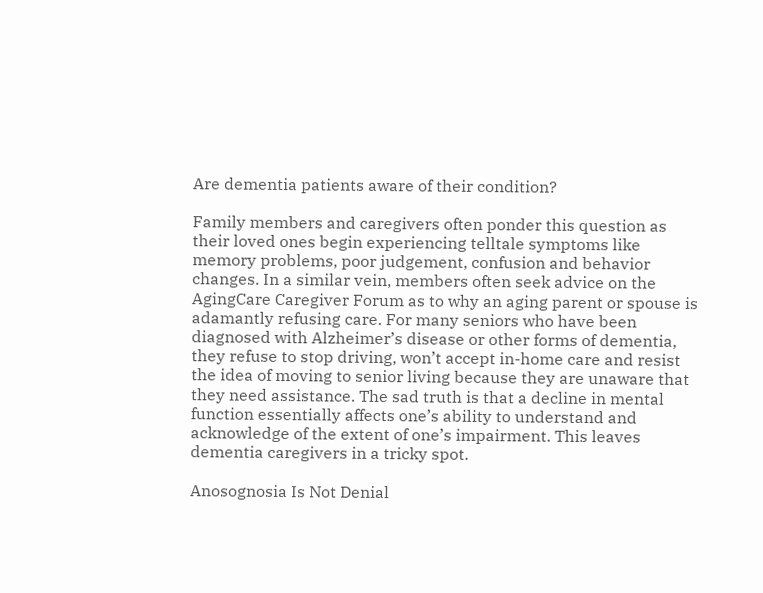Are dementia patients aware of their condition?

Family members and caregivers often ponder this question as their loved ones begin experiencing telltale symptoms like memory problems, poor judgement, confusion and behavior changes. In a similar vein, members often seek advice on the AgingCare Caregiver Forum as to why an aging parent or spouse is adamantly refusing care. For many seniors who have been diagnosed with Alzheimer’s disease or other forms of dementia, they refuse to stop driving, won’t accept in-home care and resist the idea of moving to senior living because they are unaware that they need assistance. The sad truth is that a decline in mental function essentially affects one’s ability to understand and acknowledge of the extent of one’s impairment. This leaves dementia caregivers in a tricky spot.

Anosognosia Is Not Denial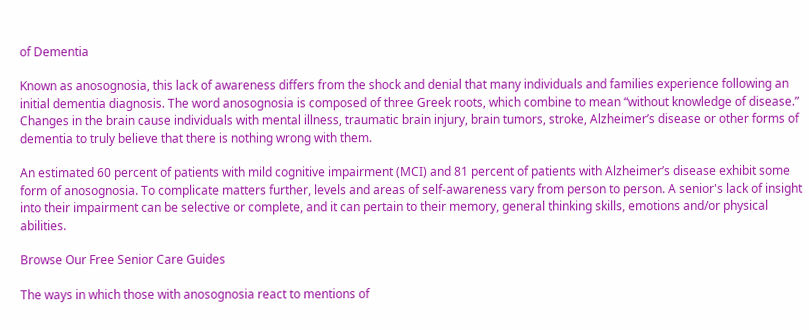of Dementia

Known as anosognosia, this lack of awareness differs from the shock and denial that many individuals and families experience following an initial dementia diagnosis. The word anosognosia is composed of three Greek roots, which combine to mean “without knowledge of disease.” Changes in the brain cause individuals with mental illness, traumatic brain injury, brain tumors, stroke, Alzheimer’s disease or other forms of dementia to truly believe that there is nothing wrong with them.

An estimated 60 percent of patients with mild cognitive impairment (MCI) and 81 percent of patients with Alzheimer’s disease exhibit some form of anosognosia. To complicate matters further, levels and areas of self-awareness vary from person to person. A senior's lack of insight into their impairment can be selective or complete, and it can pertain to their memory, general thinking skills, emotions and/or physical abilities.

Browse Our Free Senior Care Guides

The ways in which those with anosognosia react to mentions of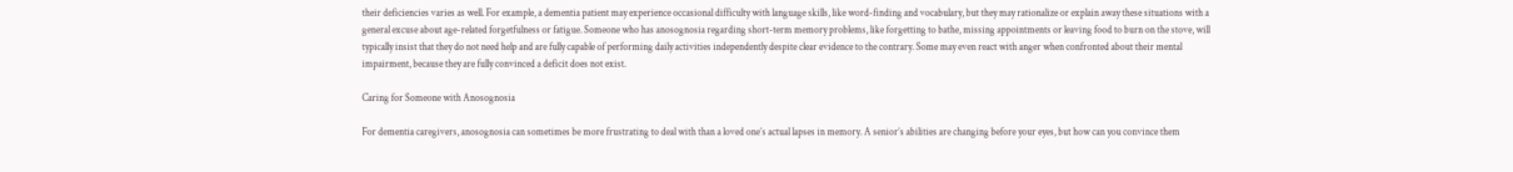their deficiencies varies as well. For example, a dementia patient may experience occasional difficulty with language skills, like word-finding and vocabulary, but they may rationalize or explain away these situations with a general excuse about age-related forgetfulness or fatigue. Someone who has anosognosia regarding short-term memory problems, like forgetting to bathe, missing appointments or leaving food to burn on the stove, will typically insist that they do not need help and are fully capable of performing daily activities independently despite clear evidence to the contrary. Some may even react with anger when confronted about their mental impairment, because they are fully convinced a deficit does not exist.

Caring for Someone with Anosognosia

For dementia caregivers, anosognosia can sometimes be more frustrating to deal with than a loved one’s actual lapses in memory. A senior’s abilities are changing before your eyes, but how can you convince them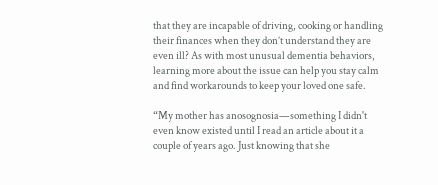that they are incapable of driving, cooking or handling their finances when they don’t understand they are even ill? As with most unusual dementia behaviors, learning more about the issue can help you stay calm and find workarounds to keep your loved one safe.

“My mother has anosognosia—something I didn't even know existed until I read an article about it a couple of years ago. Just knowing that she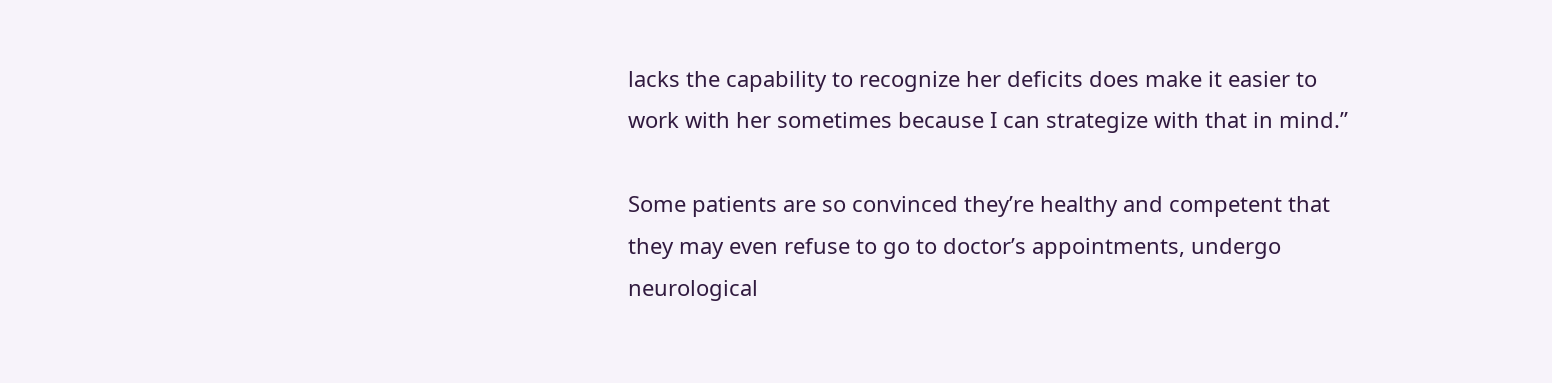lacks the capability to recognize her deficits does make it easier to work with her sometimes because I can strategize with that in mind.”

Some patients are so convinced they’re healthy and competent that they may even refuse to go to doctor’s appointments, undergo neurological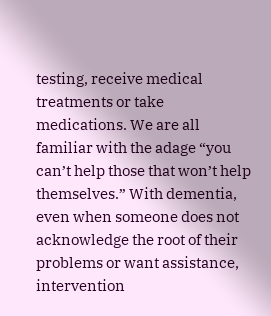testing, receive medical treatments or take medications. We are all familiar with the adage “you can’t help those that won’t help themselves.” With dementia, even when someone does not acknowledge the root of their problems or want assistance, intervention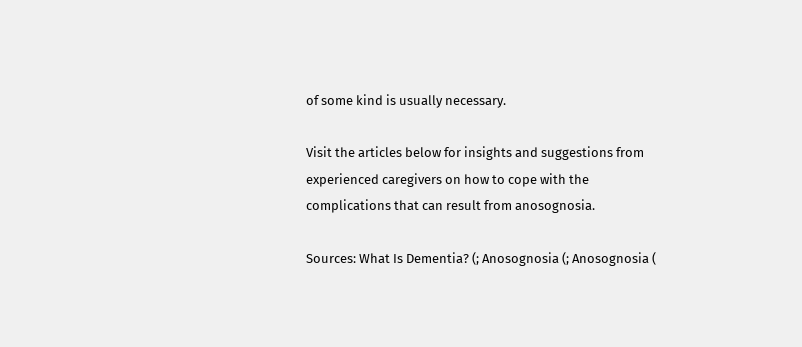of some kind is usually necessary.

Visit the articles below for insights and suggestions from experienced caregivers on how to cope with the complications that can result from anosognosia.

Sources: What Is Dementia? (; Anosognosia (; Anosognosia (